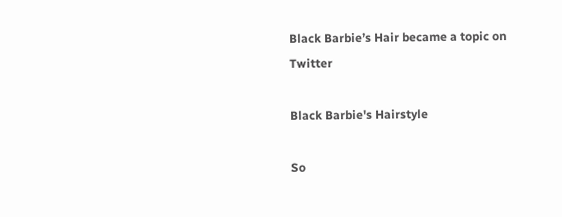Black Barbie’s Hair became a topic on Twitter

Black Barbie's Hairstyle

So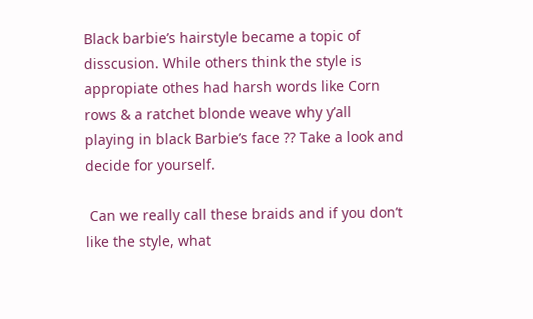Black barbie’s hairstyle became a topic of disscusion. While others think the style is appropiate othes had harsh words like Corn rows & a ratchet blonde weave why y’all playing in black Barbie’s face ?? Take a look and decide for yourself.

 Can we really call these braids and if you don’t like the style, what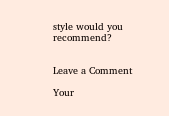style would you recommend?


Leave a Comment

Your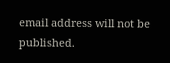email address will not be published.